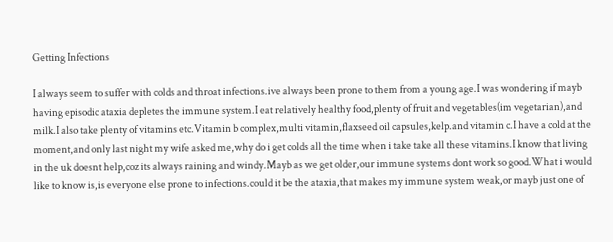Getting Infections

I always seem to suffer with colds and throat infections.ive always been prone to them from a young age.I was wondering if mayb having episodic ataxia depletes the immune system.I eat relatively healthy food,plenty of fruit and vegetables(im vegetarian),and milk.I also take plenty of vitamins etc.Vitamin b complex,multi vitamin,flaxseed oil capsules,kelp.and vitamin c.I have a cold at the moment,and only last night my wife asked me,why do i get colds all the time when i take take all these vitamins.I know that living in the uk doesnt help,coz its always raining and windy.Mayb as we get older,our immune systems dont work so good.What i would like to know is,is everyone else prone to infections.could it be the ataxia,that makes my immune system weak,or mayb just one of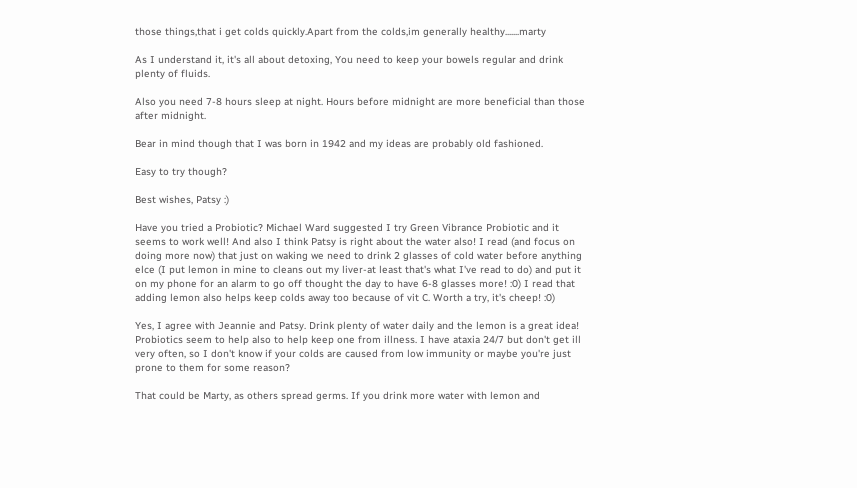those things,that i get colds quickly.Apart from the colds,im generally healthy.......marty

As I understand it, it's all about detoxing, You need to keep your bowels regular and drink plenty of fluids.

Also you need 7-8 hours sleep at night. Hours before midnight are more beneficial than those after midnight.

Bear in mind though that I was born in 1942 and my ideas are probably old fashioned.

Easy to try though?

Best wishes, Patsy :)

Have you tried a Probiotic? Michael Ward suggested I try Green Vibrance Probiotic and it seems to work well! And also I think Patsy is right about the water also! I read (and focus on doing more now) that just on waking we need to drink 2 glasses of cold water before anything elce (I put lemon in mine to cleans out my liver-at least that's what I've read to do) and put it on my phone for an alarm to go off thought the day to have 6-8 glasses more! :0) I read that adding lemon also helps keep colds away too because of vit C. Worth a try, it's cheep! :0)

Yes, I agree with Jeannie and Patsy. Drink plenty of water daily and the lemon is a great idea! Probiotics seem to help also to help keep one from illness. I have ataxia 24/7 but don't get ill very often, so I don't know if your colds are caused from low immunity or maybe you're just prone to them for some reason?

That could be Marty, as others spread germs. If you drink more water with lemon and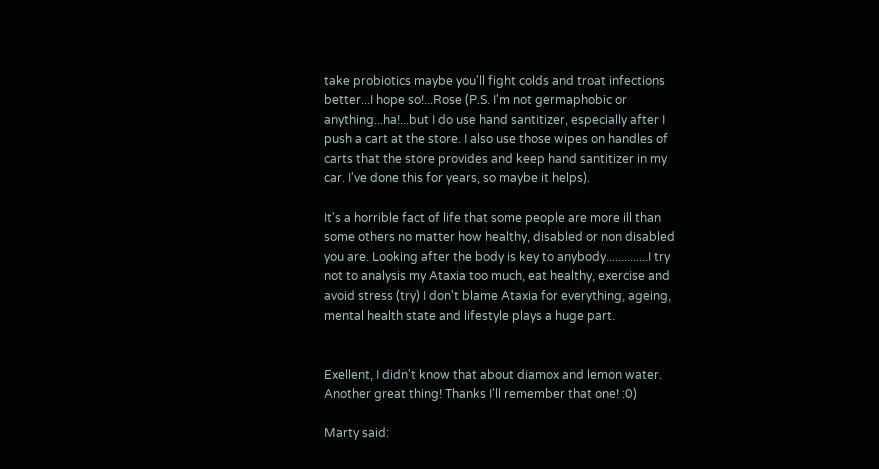take probiotics maybe you'll fight colds and troat infections better...I hope so!...Rose (P.S. I'm not germaphobic or anything...ha!...but I do use hand santitizer, especially after I push a cart at the store. I also use those wipes on handles of carts that the store provides and keep hand santitizer in my car. I've done this for years, so maybe it helps).

It's a horrible fact of life that some people are more ill than some others no matter how healthy, disabled or non disabled you are. Looking after the body is key to anybody..............I try not to analysis my Ataxia too much, eat healthy, exercise and avoid stress (try) I don't blame Ataxia for everything, ageing, mental health state and lifestyle plays a huge part.


Exellent, I didn't know that about diamox and lemon water. Another great thing! Thanks I'll remember that one! :0)

Marty said: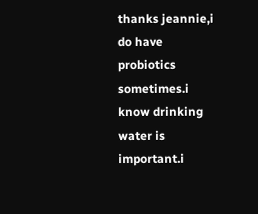thanks jeannie,i do have probiotics sometimes.i know drinking water is important.i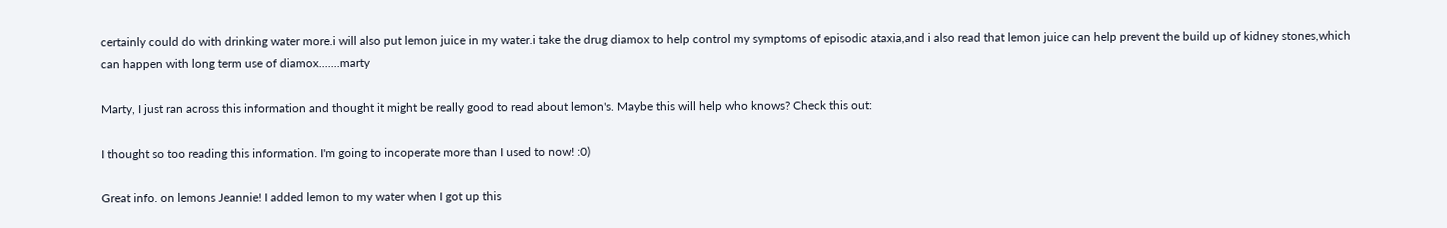certainly could do with drinking water more.i will also put lemon juice in my water.i take the drug diamox to help control my symptoms of episodic ataxia,and i also read that lemon juice can help prevent the build up of kidney stones,which can happen with long term use of diamox.......marty

Marty, I just ran across this information and thought it might be really good to read about lemon's. Maybe this will help who knows? Check this out:

I thought so too reading this information. I'm going to incoperate more than I used to now! :0)

Great info. on lemons Jeannie! I added lemon to my water when I got up this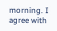morning. I agree with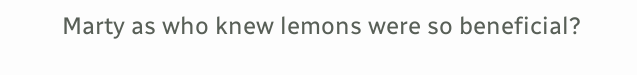Marty as who knew lemons were so beneficial?